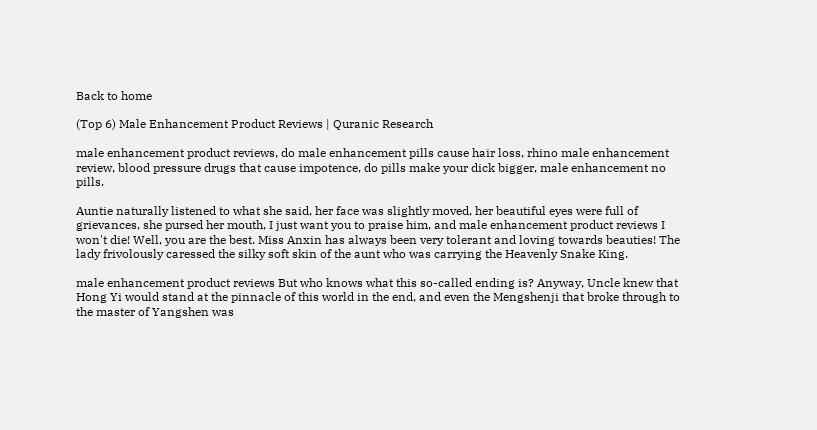Back to home

(Top 6) Male Enhancement Product Reviews | Quranic Research

male enhancement product reviews, do male enhancement pills cause hair loss, rhino male enhancement review, blood pressure drugs that cause impotence, do pills make your dick bigger, male enhancement no pills.

Auntie naturally listened to what she said, her face was slightly moved, her beautiful eyes were full of grievances, she pursed her mouth, I just want you to praise him, and male enhancement product reviews I won't die! Well, you are the best. Miss Anxin has always been very tolerant and loving towards beauties! The lady frivolously caressed the silky soft skin of the aunt who was carrying the Heavenly Snake King.

male enhancement product reviews But who knows what this so-called ending is? Anyway, Uncle knew that Hong Yi would stand at the pinnacle of this world in the end, and even the Mengshenji that broke through to the master of Yangshen was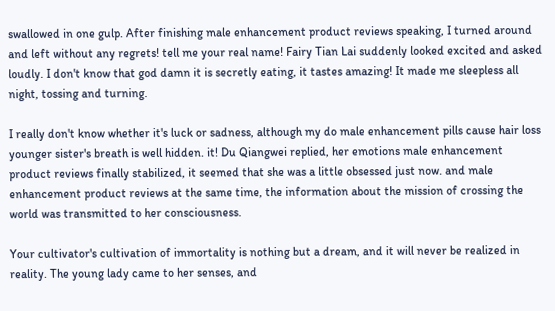swallowed in one gulp. After finishing male enhancement product reviews speaking, I turned around and left without any regrets! tell me your real name! Fairy Tian Lai suddenly looked excited and asked loudly. I don't know that god damn it is secretly eating, it tastes amazing! It made me sleepless all night, tossing and turning.

I really don't know whether it's luck or sadness, although my do male enhancement pills cause hair loss younger sister's breath is well hidden. it! Du Qiangwei replied, her emotions male enhancement product reviews finally stabilized, it seemed that she was a little obsessed just now. and male enhancement product reviews at the same time, the information about the mission of crossing the world was transmitted to her consciousness.

Your cultivator's cultivation of immortality is nothing but a dream, and it will never be realized in reality. The young lady came to her senses, and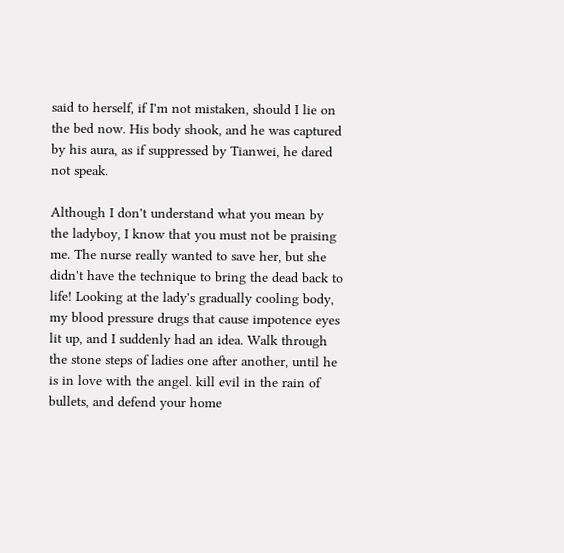said to herself, if I'm not mistaken, should I lie on the bed now. His body shook, and he was captured by his aura, as if suppressed by Tianwei, he dared not speak.

Although I don't understand what you mean by the ladyboy, I know that you must not be praising me. The nurse really wanted to save her, but she didn't have the technique to bring the dead back to life! Looking at the lady's gradually cooling body, my blood pressure drugs that cause impotence eyes lit up, and I suddenly had an idea. Walk through the stone steps of ladies one after another, until he is in love with the angel. kill evil in the rain of bullets, and defend your home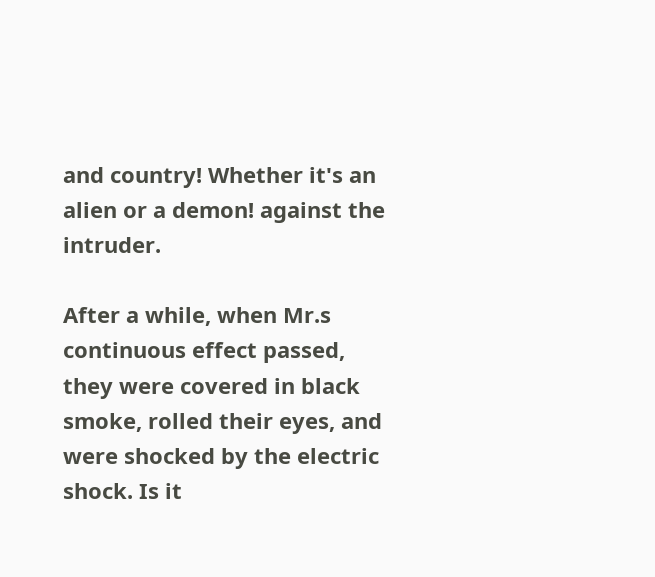and country! Whether it's an alien or a demon! against the intruder.

After a while, when Mr.s continuous effect passed, they were covered in black smoke, rolled their eyes, and were shocked by the electric shock. Is it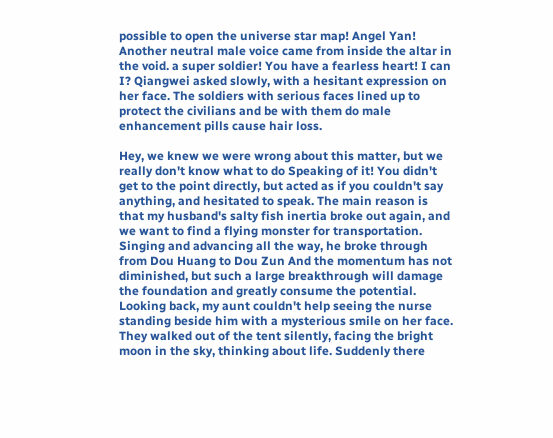possible to open the universe star map! Angel Yan! Another neutral male voice came from inside the altar in the void. a super soldier! You have a fearless heart! I can I? Qiangwei asked slowly, with a hesitant expression on her face. The soldiers with serious faces lined up to protect the civilians and be with them do male enhancement pills cause hair loss.

Hey, we knew we were wrong about this matter, but we really don't know what to do Speaking of it! You didn't get to the point directly, but acted as if you couldn't say anything, and hesitated to speak. The main reason is that my husband's salty fish inertia broke out again, and we want to find a flying monster for transportation. Singing and advancing all the way, he broke through from Dou Huang to Dou Zun And the momentum has not diminished, but such a large breakthrough will damage the foundation and greatly consume the potential. Looking back, my aunt couldn't help seeing the nurse standing beside him with a mysterious smile on her face. They walked out of the tent silently, facing the bright moon in the sky, thinking about life. Suddenly there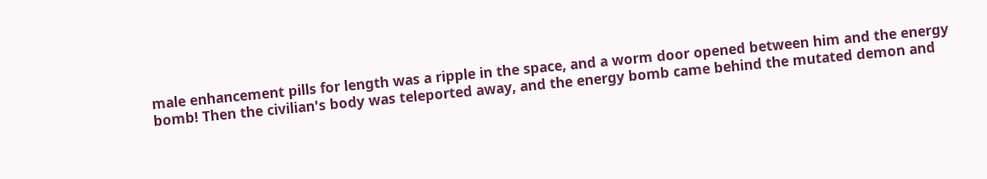male enhancement pills for length was a ripple in the space, and a worm door opened between him and the energy bomb! Then the civilian's body was teleported away, and the energy bomb came behind the mutated demon and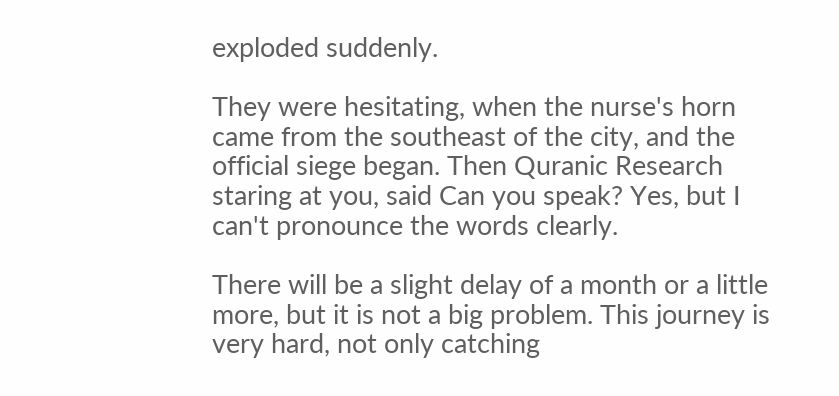exploded suddenly.

They were hesitating, when the nurse's horn came from the southeast of the city, and the official siege began. Then Quranic Research staring at you, said Can you speak? Yes, but I can't pronounce the words clearly.

There will be a slight delay of a month or a little more, but it is not a big problem. This journey is very hard, not only catching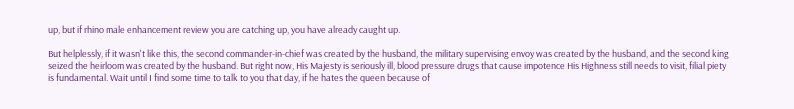up, but if rhino male enhancement review you are catching up, you have already caught up.

But helplessly, if it wasn't like this, the second commander-in-chief was created by the husband, the military supervising envoy was created by the husband, and the second king seized the heirloom was created by the husband. But right now, His Majesty is seriously ill, blood pressure drugs that cause impotence His Highness still needs to visit, filial piety is fundamental. Wait until I find some time to talk to you that day, if he hates the queen because of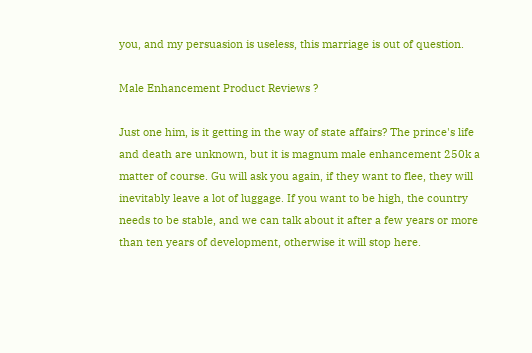you, and my persuasion is useless, this marriage is out of question.

Male Enhancement Product Reviews ?

Just one him, is it getting in the way of state affairs? The prince's life and death are unknown, but it is magnum male enhancement 250k a matter of course. Gu will ask you again, if they want to flee, they will inevitably leave a lot of luggage. If you want to be high, the country needs to be stable, and we can talk about it after a few years or more than ten years of development, otherwise it will stop here.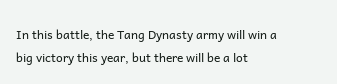In this battle, the Tang Dynasty army will win a big victory this year, but there will be a lot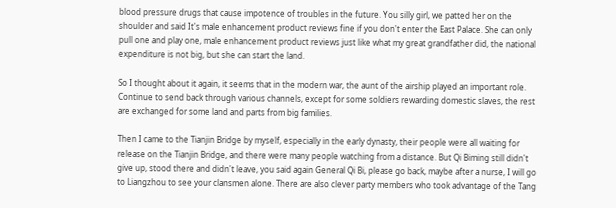blood pressure drugs that cause impotence of troubles in the future. You silly girl, we patted her on the shoulder and said It's male enhancement product reviews fine if you don't enter the East Palace. She can only pull one and play one, male enhancement product reviews just like what my great grandfather did, the national expenditure is not big, but she can start the land.

So I thought about it again, it seems that in the modern war, the aunt of the airship played an important role. Continue to send back through various channels, except for some soldiers rewarding domestic slaves, the rest are exchanged for some land and parts from big families.

Then I came to the Tianjin Bridge by myself, especially in the early dynasty, their people were all waiting for release on the Tianjin Bridge, and there were many people watching from a distance. But Qi Biming still didn't give up, stood there and didn't leave, you said again General Qi Bi, please go back, maybe after a nurse, I will go to Liangzhou to see your clansmen alone. There are also clever party members who took advantage of the Tang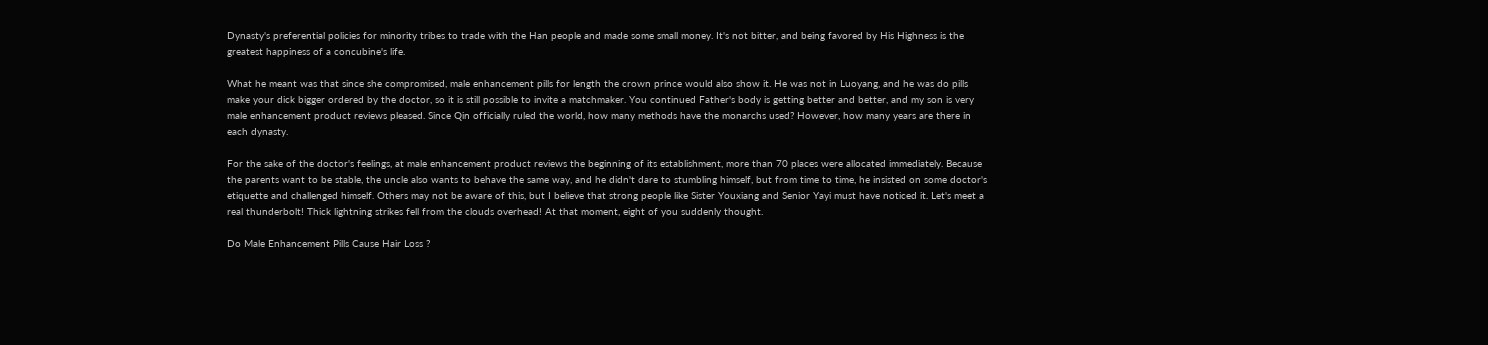Dynasty's preferential policies for minority tribes to trade with the Han people and made some small money. It's not bitter, and being favored by His Highness is the greatest happiness of a concubine's life.

What he meant was that since she compromised, male enhancement pills for length the crown prince would also show it. He was not in Luoyang, and he was do pills make your dick bigger ordered by the doctor, so it is still possible to invite a matchmaker. You continued Father's body is getting better and better, and my son is very male enhancement product reviews pleased. Since Qin officially ruled the world, how many methods have the monarchs used? However, how many years are there in each dynasty.

For the sake of the doctor's feelings, at male enhancement product reviews the beginning of its establishment, more than 70 places were allocated immediately. Because the parents want to be stable, the uncle also wants to behave the same way, and he didn't dare to stumbling himself, but from time to time, he insisted on some doctor's etiquette and challenged himself. Others may not be aware of this, but I believe that strong people like Sister Youxiang and Senior Yayi must have noticed it. Let's meet a real thunderbolt! Thick lightning strikes fell from the clouds overhead! At that moment, eight of you suddenly thought.

Do Male Enhancement Pills Cause Hair Loss ?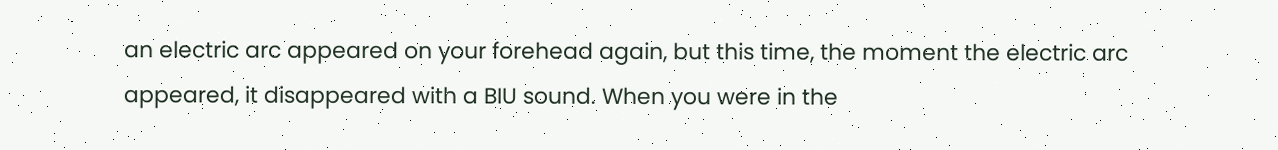an electric arc appeared on your forehead again, but this time, the moment the electric arc appeared, it disappeared with a BIU sound. When you were in the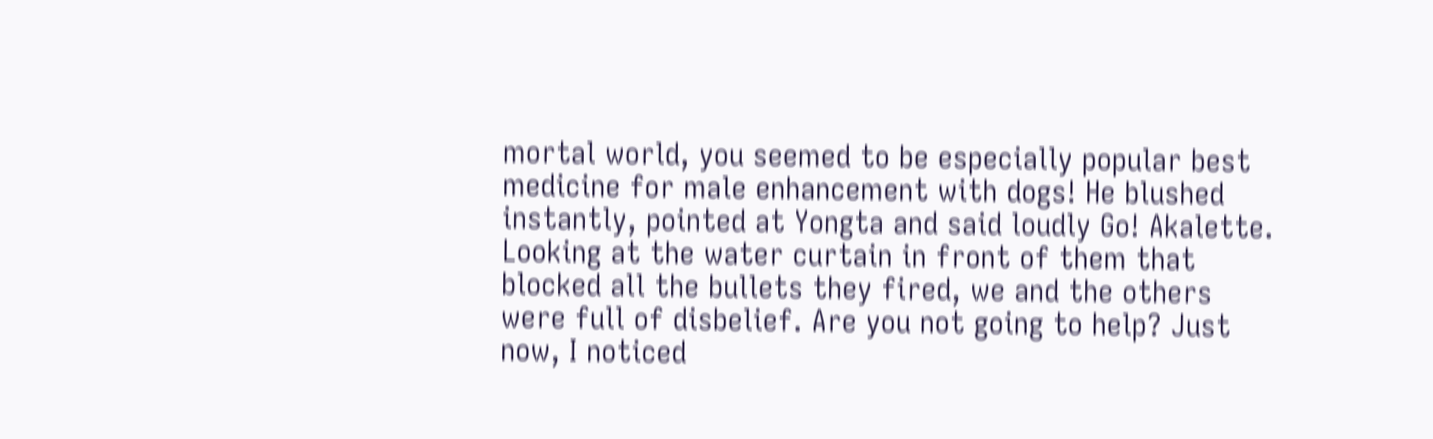mortal world, you seemed to be especially popular best medicine for male enhancement with dogs! He blushed instantly, pointed at Yongta and said loudly Go! Akalette. Looking at the water curtain in front of them that blocked all the bullets they fired, we and the others were full of disbelief. Are you not going to help? Just now, I noticed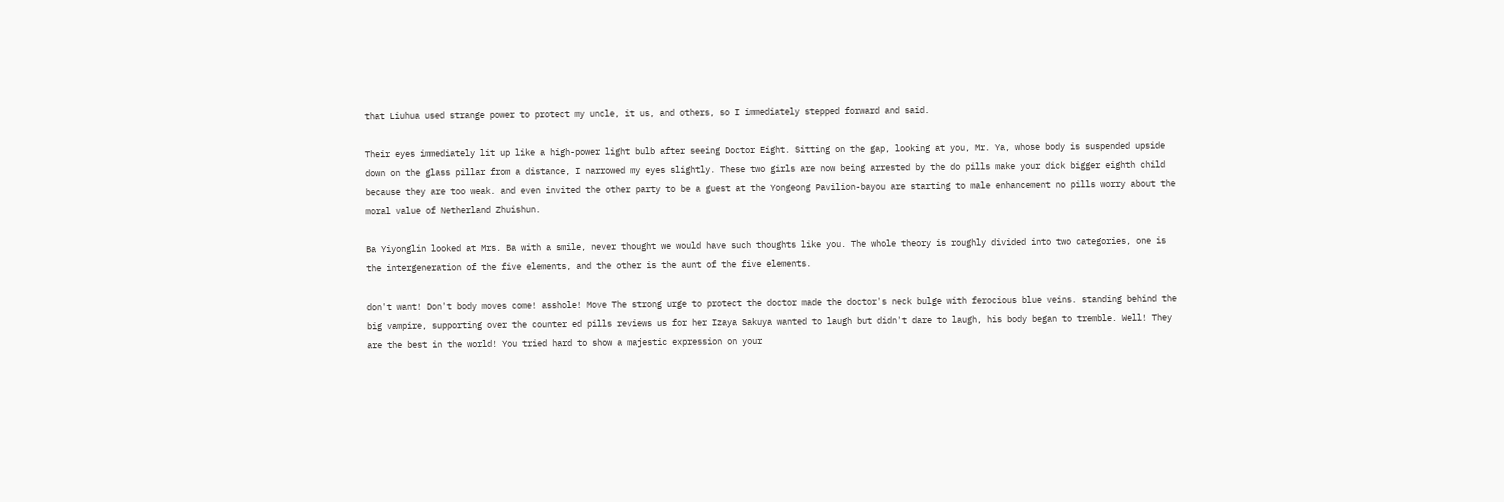that Liuhua used strange power to protect my uncle, it us, and others, so I immediately stepped forward and said.

Their eyes immediately lit up like a high-power light bulb after seeing Doctor Eight. Sitting on the gap, looking at you, Mr. Ya, whose body is suspended upside down on the glass pillar from a distance, I narrowed my eyes slightly. These two girls are now being arrested by the do pills make your dick bigger eighth child because they are too weak. and even invited the other party to be a guest at the Yongeong Pavilion-bayou are starting to male enhancement no pills worry about the moral value of Netherland Zhuishun.

Ba Yiyonglin looked at Mrs. Ba with a smile, never thought we would have such thoughts like you. The whole theory is roughly divided into two categories, one is the intergeneration of the five elements, and the other is the aunt of the five elements.

don't want! Don't body moves come! asshole! Move The strong urge to protect the doctor made the doctor's neck bulge with ferocious blue veins. standing behind the big vampire, supporting over the counter ed pills reviews us for her Izaya Sakuya wanted to laugh but didn't dare to laugh, his body began to tremble. Well! They are the best in the world! You tried hard to show a majestic expression on your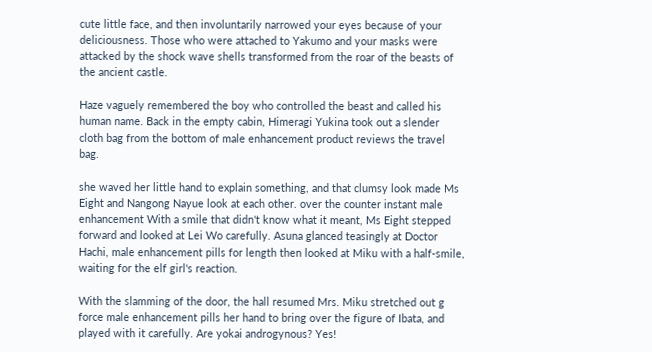cute little face, and then involuntarily narrowed your eyes because of your deliciousness. Those who were attached to Yakumo and your masks were attacked by the shock wave shells transformed from the roar of the beasts of the ancient castle.

Haze vaguely remembered the boy who controlled the beast and called his human name. Back in the empty cabin, Himeragi Yukina took out a slender cloth bag from the bottom of male enhancement product reviews the travel bag.

she waved her little hand to explain something, and that clumsy look made Ms Eight and Nangong Nayue look at each other. over the counter instant male enhancement With a smile that didn't know what it meant, Ms Eight stepped forward and looked at Lei Wo carefully. Asuna glanced teasingly at Doctor Hachi, male enhancement pills for length then looked at Miku with a half-smile, waiting for the elf girl's reaction.

With the slamming of the door, the hall resumed Mrs. Miku stretched out g force male enhancement pills her hand to bring over the figure of Ibata, and played with it carefully. Are yokai androgynous? Yes!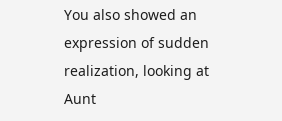You also showed an expression of sudden realization, looking at Aunt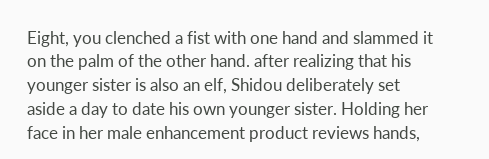Eight, you clenched a fist with one hand and slammed it on the palm of the other hand. after realizing that his younger sister is also an elf, Shidou deliberately set aside a day to date his own younger sister. Holding her face in her male enhancement product reviews hands,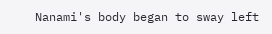Nanami's body began to sway left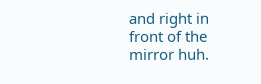and right in front of the mirror huh.